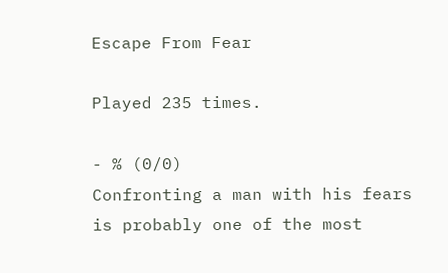Escape From Fear

Played 235 times.

- % (0/0)
Confronting a man with his fears is probably one of the most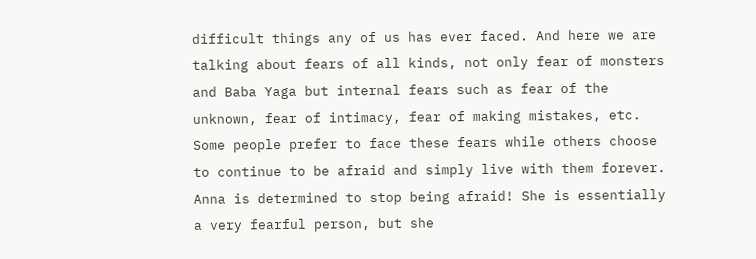difficult things any of us has ever faced. And here we are talking about fears of all kinds, not only fear of monsters and Baba Yaga but internal fears such as fear of the unknown, fear of intimacy, fear of making mistakes, etc. Some people prefer to face these fears while others choose to continue to be afraid and simply live with them forever. Anna is determined to stop being afraid! She is essentially a very fearful person, but she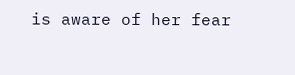is aware of her fear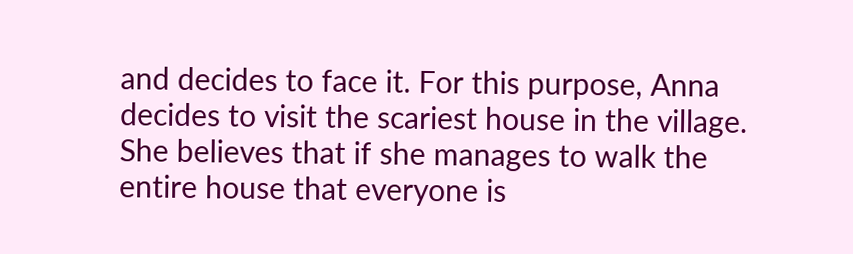and decides to face it. For this purpose, Anna decides to visit the scariest house in the village. She believes that if she manages to walk the entire house that everyone is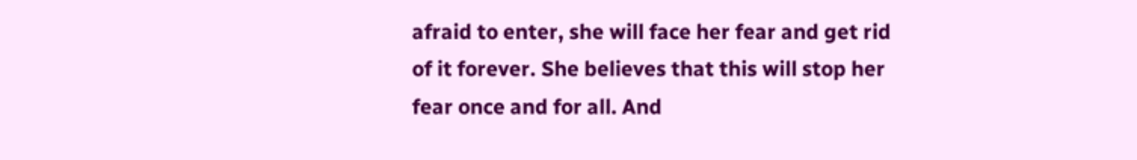afraid to enter, she will face her fear and get rid of it forever. She believes that this will stop her fear once and for all. And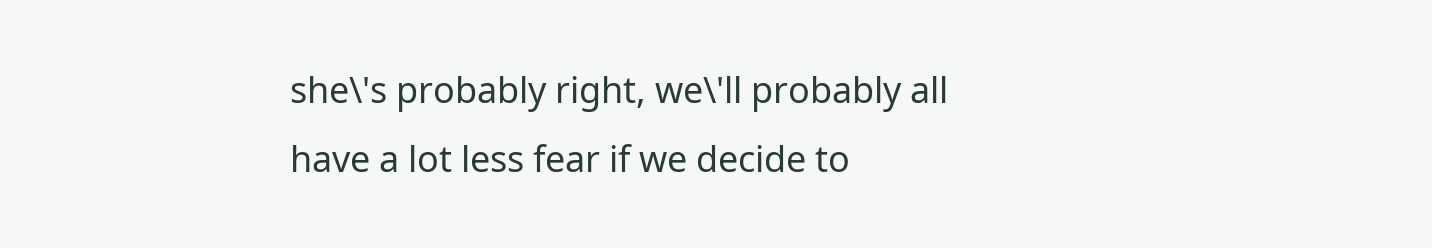she\'s probably right, we\'ll probably all have a lot less fear if we decide to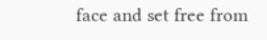face and set free from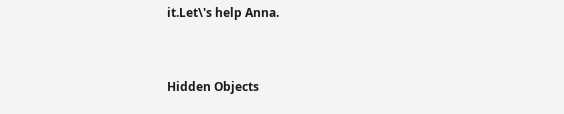it.Let\'s help Anna.



Hidden Objects